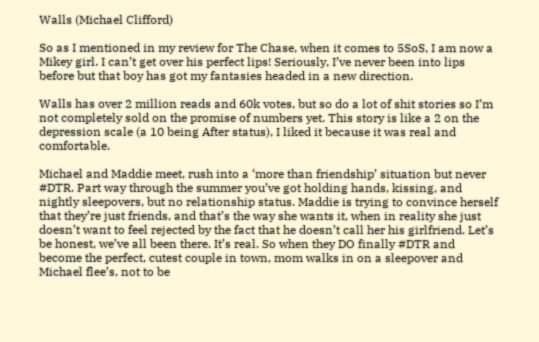Walls (Michael Clifford)

So as I mentioned in my review for The Chase, when it comes to 5SoS, I am now a Mikey girl. I can’t get over his perfect lips! Seriously, I’ve never been into lips before but that boy has got my fantasies headed in a new direction.

Walls has over 2 million reads and 60k votes, but so do a lot of shit stories so I’m not completely sold on the promise of numbers yet. This story is like a 2 on the depression scale (a 10 being After status), I liked it because it was real and comfortable.

Michael and Maddie meet, rush into a ‘more than friendship’ situation but never #DTR. Part way through the summer you’ve got holding hands, kissing, and nightly sleepovers, but no relationship status. Maddie is trying to convince herself that they’re just friends, and that’s the way she wants it, when in reality she just doesn’t want to feel rejected by the fact that he doesn’t call her his girlfriend. Let’s be honest, we’ve all been there. It’s real. So when they DO finally #DTR and become the perfect, cutest couple in town, mom walks in on a sleepover and Michael flee’s, not to be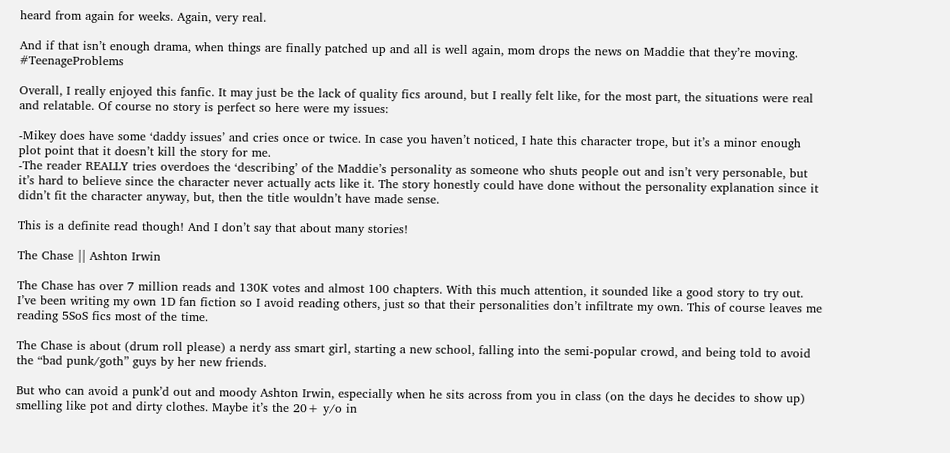heard from again for weeks. Again, very real.

And if that isn’t enough drama, when things are finally patched up and all is well again, mom drops the news on Maddie that they’re moving. #TeenageProblems

Overall, I really enjoyed this fanfic. It may just be the lack of quality fics around, but I really felt like, for the most part, the situations were real and relatable. Of course no story is perfect so here were my issues:

-Mikey does have some ‘daddy issues’ and cries once or twice. In case you haven’t noticed, I hate this character trope, but it’s a minor enough plot point that it doesn’t kill the story for me.
-The reader REALLY tries overdoes the ‘describing’ of the Maddie’s personality as someone who shuts people out and isn’t very personable, but it’s hard to believe since the character never actually acts like it. The story honestly could have done without the personality explanation since it didn’t fit the character anyway, but, then the title wouldn’t have made sense.

This is a definite read though! And I don’t say that about many stories!

The Chase || Ashton Irwin

The Chase has over 7 million reads and 130K votes and almost 100 chapters. With this much attention, it sounded like a good story to try out. I’ve been writing my own 1D fan fiction so I avoid reading others, just so that their personalities don’t infiltrate my own. This of course leaves me reading 5SoS fics most of the time.

The Chase is about (drum roll please) a nerdy ass smart girl, starting a new school, falling into the semi-popular crowd, and being told to avoid the “bad punk/goth” guys by her new friends.

But who can avoid a punk’d out and moody Ashton Irwin, especially when he sits across from you in class (on the days he decides to show up) smelling like pot and dirty clothes. Maybe it’s the 20+ y/o in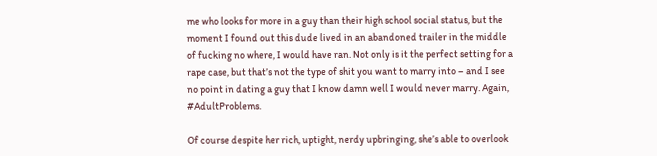me who looks for more in a guy than their high school social status, but the moment I found out this dude lived in an abandoned trailer in the middle of fucking no where, I would have ran. Not only is it the perfect setting for a rape case, but that’s not the type of shit you want to marry into – and I see no point in dating a guy that I know damn well I would never marry. Again, #AdultProblems.

Of course despite her rich, uptight, nerdy upbringing, she’s able to overlook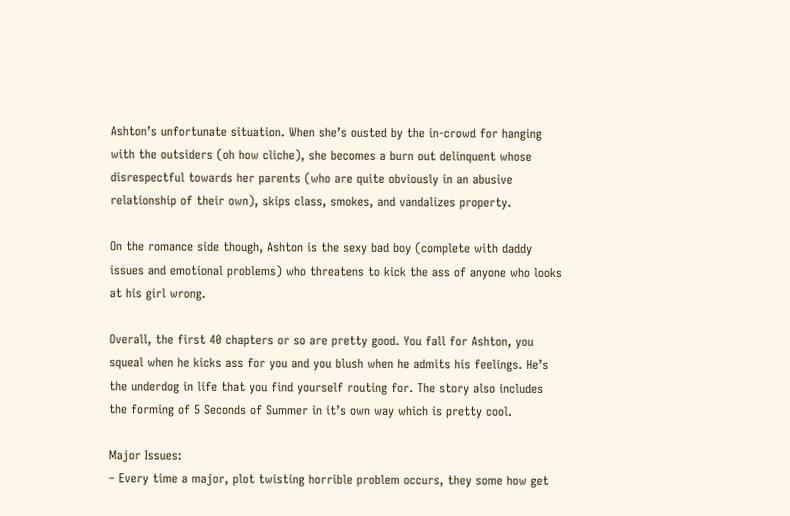Ashton’s unfortunate situation. When she’s ousted by the in-crowd for hanging with the outsiders (oh how cliche), she becomes a burn out delinquent whose disrespectful towards her parents (who are quite obviously in an abusive relationship of their own), skips class, smokes, and vandalizes property.

On the romance side though, Ashton is the sexy bad boy (complete with daddy issues and emotional problems) who threatens to kick the ass of anyone who looks at his girl wrong.

Overall, the first 40 chapters or so are pretty good. You fall for Ashton, you squeal when he kicks ass for you and you blush when he admits his feelings. He’s the underdog in life that you find yourself routing for. The story also includes the forming of 5 Seconds of Summer in it’s own way which is pretty cool.

Major Issues:
– Every time a major, plot twisting horrible problem occurs, they some how get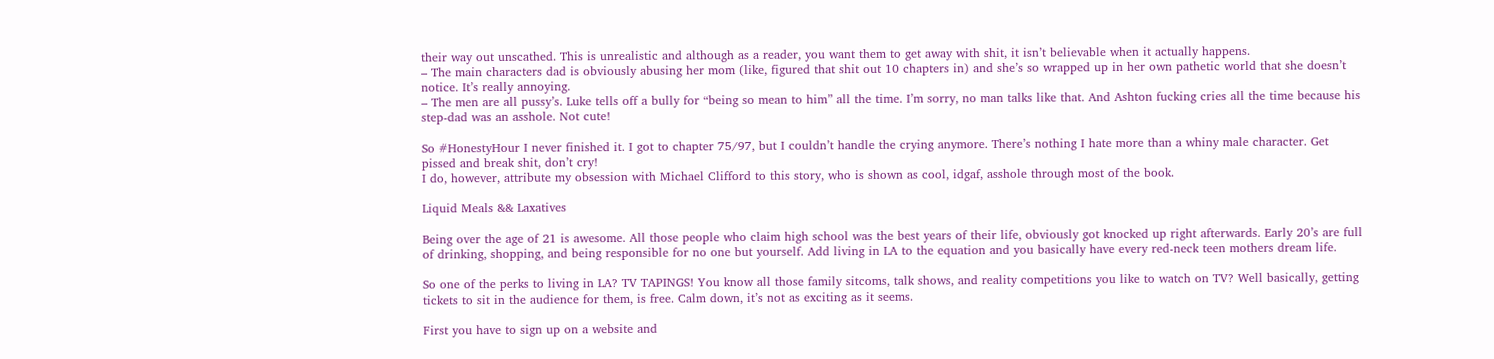their way out unscathed. This is unrealistic and although as a reader, you want them to get away with shit, it isn’t believable when it actually happens.
– The main characters dad is obviously abusing her mom (like, figured that shit out 10 chapters in) and she’s so wrapped up in her own pathetic world that she doesn’t notice. It’s really annoying.
– The men are all pussy’s. Luke tells off a bully for “being so mean to him” all the time. I’m sorry, no man talks like that. And Ashton fucking cries all the time because his step-dad was an asshole. Not cute!

So #HonestyHour I never finished it. I got to chapter 75/97, but I couldn’t handle the crying anymore. There’s nothing I hate more than a whiny male character. Get pissed and break shit, don’t cry!
I do, however, attribute my obsession with Michael Clifford to this story, who is shown as cool, idgaf, asshole through most of the book.

Liquid Meals && Laxatives

Being over the age of 21 is awesome. All those people who claim high school was the best years of their life, obviously got knocked up right afterwards. Early 20’s are full of drinking, shopping, and being responsible for no one but yourself. Add living in LA to the equation and you basically have every red-neck teen mothers dream life.

So one of the perks to living in LA? TV TAPINGS! You know all those family sitcoms, talk shows, and reality competitions you like to watch on TV? Well basically, getting tickets to sit in the audience for them, is free. Calm down, it’s not as exciting as it seems.

First you have to sign up on a website and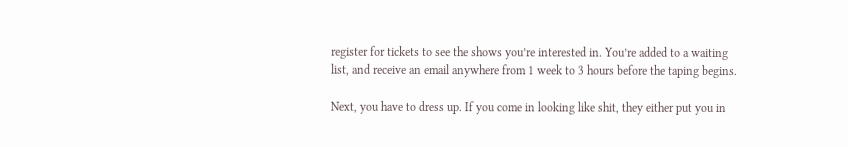register for tickets to see the shows you’re interested in. You’re added to a waiting list, and receive an email anywhere from 1 week to 3 hours before the taping begins.

Next, you have to dress up. If you come in looking like shit, they either put you in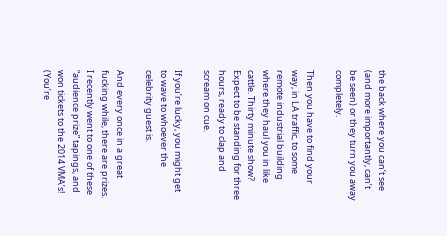the back where you can’t see (and more importantly, can’t be seen) or they turn you away completely.

Then you have to find your way, in LA traffic, to some remote industrial building where they haul you in like cattle. Thirty minute show? Expect to be standing for three hours, ready to clap and scream on cue.

If you’re lucky, you might get to wave to whoever the celebrity guest is.

And every once in a great fucking while, there are prizes. I recently went to one of these “audience prize” tapings, and won tickets to the 2014 VMA’s!  (You’re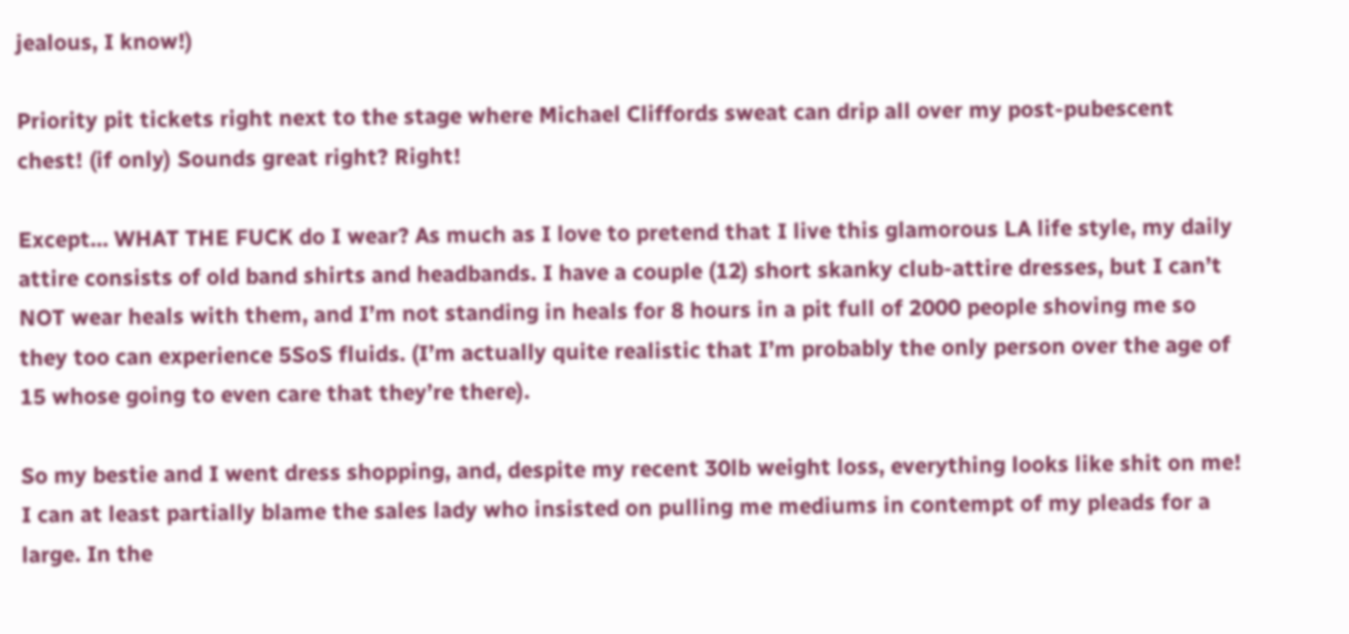jealous, I know!)

Priority pit tickets right next to the stage where Michael Cliffords sweat can drip all over my post-pubescent chest! (if only) Sounds great right? Right!

Except… WHAT THE FUCK do I wear? As much as I love to pretend that I live this glamorous LA life style, my daily attire consists of old band shirts and headbands. I have a couple (12) short skanky club-attire dresses, but I can’t NOT wear heals with them, and I’m not standing in heals for 8 hours in a pit full of 2000 people shoving me so they too can experience 5SoS fluids. (I’m actually quite realistic that I’m probably the only person over the age of 15 whose going to even care that they’re there).

So my bestie and I went dress shopping, and, despite my recent 30lb weight loss, everything looks like shit on me! I can at least partially blame the sales lady who insisted on pulling me mediums in contempt of my pleads for a large. In the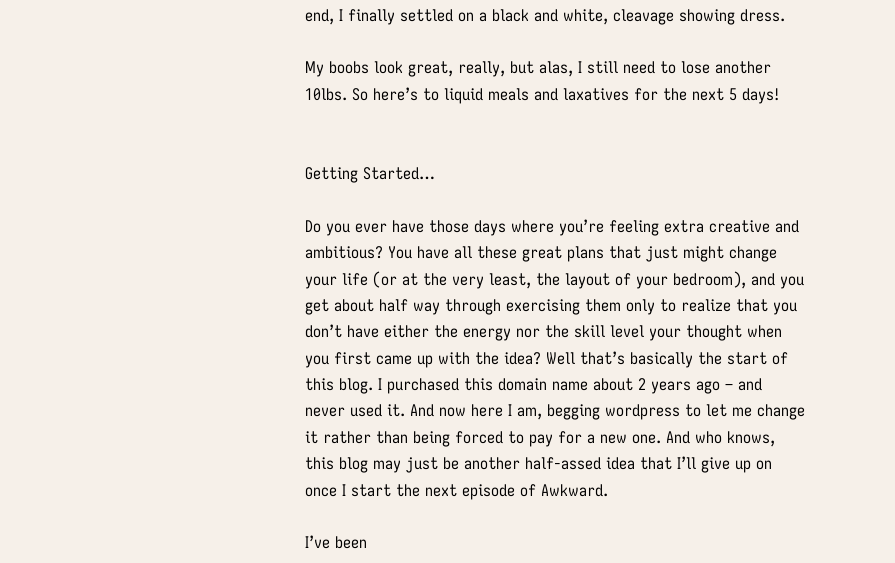end, I finally settled on a black and white, cleavage showing dress.

My boobs look great, really, but alas, I still need to lose another 10lbs. So here’s to liquid meals and laxatives for the next 5 days!


Getting Started…

Do you ever have those days where you’re feeling extra creative and ambitious? You have all these great plans that just might change your life (or at the very least, the layout of your bedroom), and you get about half way through exercising them only to realize that you don’t have either the energy nor the skill level your thought when you first came up with the idea? Well that’s basically the start of this blog. I purchased this domain name about 2 years ago – and never used it. And now here I am, begging wordpress to let me change it rather than being forced to pay for a new one. And who knows, this blog may just be another half-assed idea that I’ll give up on once I start the next episode of Awkward.

I’ve been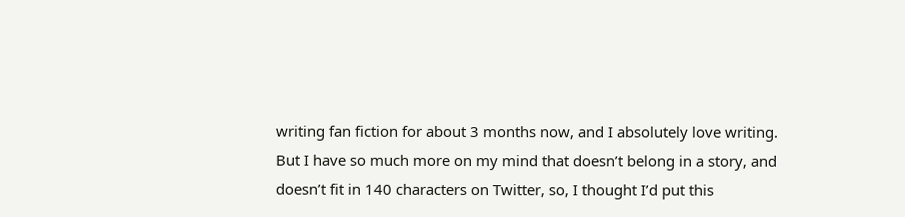writing fan fiction for about 3 months now, and I absolutely love writing. But I have so much more on my mind that doesn’t belong in a story, and doesn’t fit in 140 characters on Twitter, so, I thought I’d put this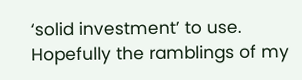‘solid investment’ to use. Hopefully the ramblings of my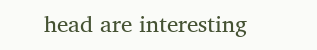head are interesting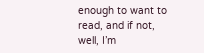enough to want to read, and if not, well, I’m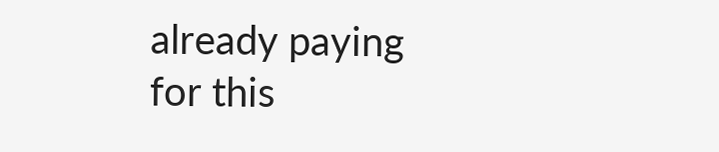already paying for this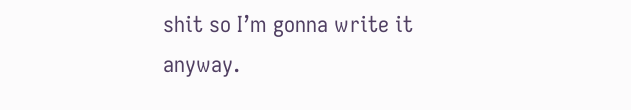shit so I’m gonna write it anyway.